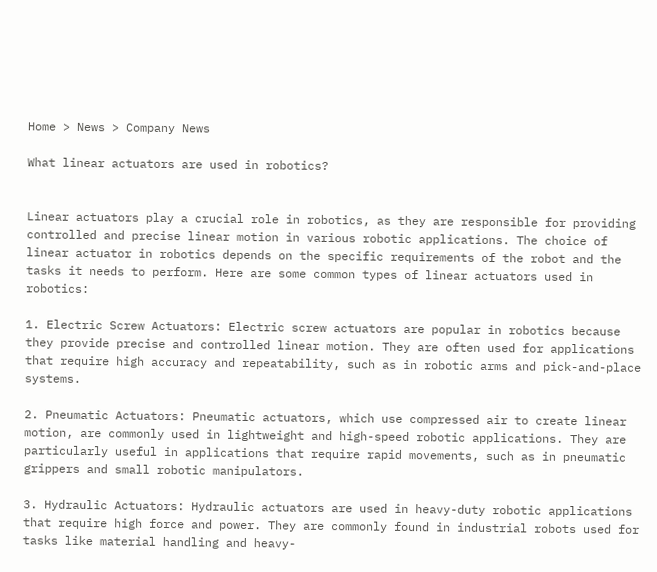Home > News > Company News

What linear actuators are used in robotics?


Linear actuators play a crucial role in robotics, as they are responsible for providing controlled and precise linear motion in various robotic applications. The choice of linear actuator in robotics depends on the specific requirements of the robot and the tasks it needs to perform. Here are some common types of linear actuators used in robotics:

1. Electric Screw Actuators: Electric screw actuators are popular in robotics because they provide precise and controlled linear motion. They are often used for applications that require high accuracy and repeatability, such as in robotic arms and pick-and-place systems.

2. Pneumatic Actuators: Pneumatic actuators, which use compressed air to create linear motion, are commonly used in lightweight and high-speed robotic applications. They are particularly useful in applications that require rapid movements, such as in pneumatic grippers and small robotic manipulators.

3. Hydraulic Actuators: Hydraulic actuators are used in heavy-duty robotic applications that require high force and power. They are commonly found in industrial robots used for tasks like material handling and heavy-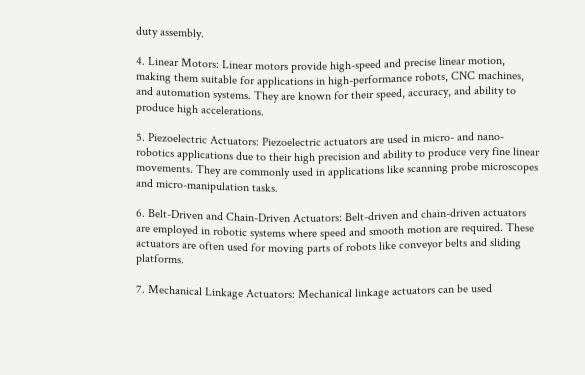duty assembly.

4. Linear Motors: Linear motors provide high-speed and precise linear motion, making them suitable for applications in high-performance robots, CNC machines, and automation systems. They are known for their speed, accuracy, and ability to produce high accelerations.

5. Piezoelectric Actuators: Piezoelectric actuators are used in micro- and nano-robotics applications due to their high precision and ability to produce very fine linear movements. They are commonly used in applications like scanning probe microscopes and micro-manipulation tasks.

6. Belt-Driven and Chain-Driven Actuators: Belt-driven and chain-driven actuators are employed in robotic systems where speed and smooth motion are required. These actuators are often used for moving parts of robots like conveyor belts and sliding platforms.

7. Mechanical Linkage Actuators: Mechanical linkage actuators can be used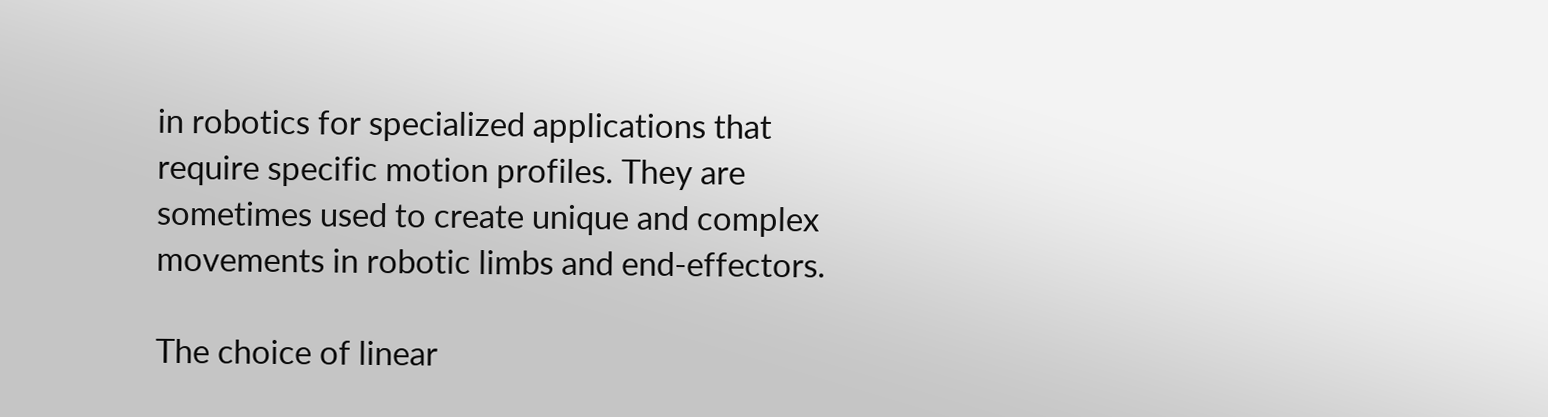in robotics for specialized applications that require specific motion profiles. They are sometimes used to create unique and complex movements in robotic limbs and end-effectors.

The choice of linear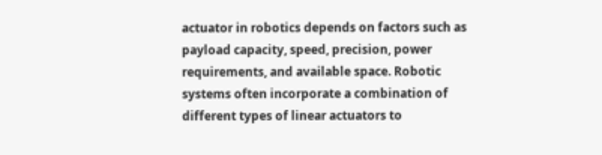actuator in robotics depends on factors such as payload capacity, speed, precision, power requirements, and available space. Robotic systems often incorporate a combination of different types of linear actuators to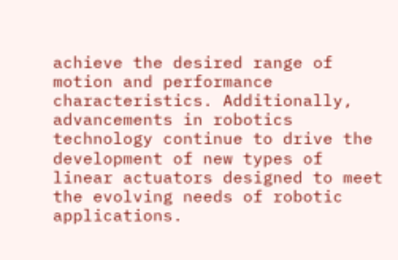achieve the desired range of motion and performance characteristics. Additionally, advancements in robotics technology continue to drive the development of new types of linear actuators designed to meet the evolving needs of robotic applications.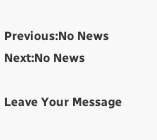Previous:No News
Next:No News

Leave Your Message